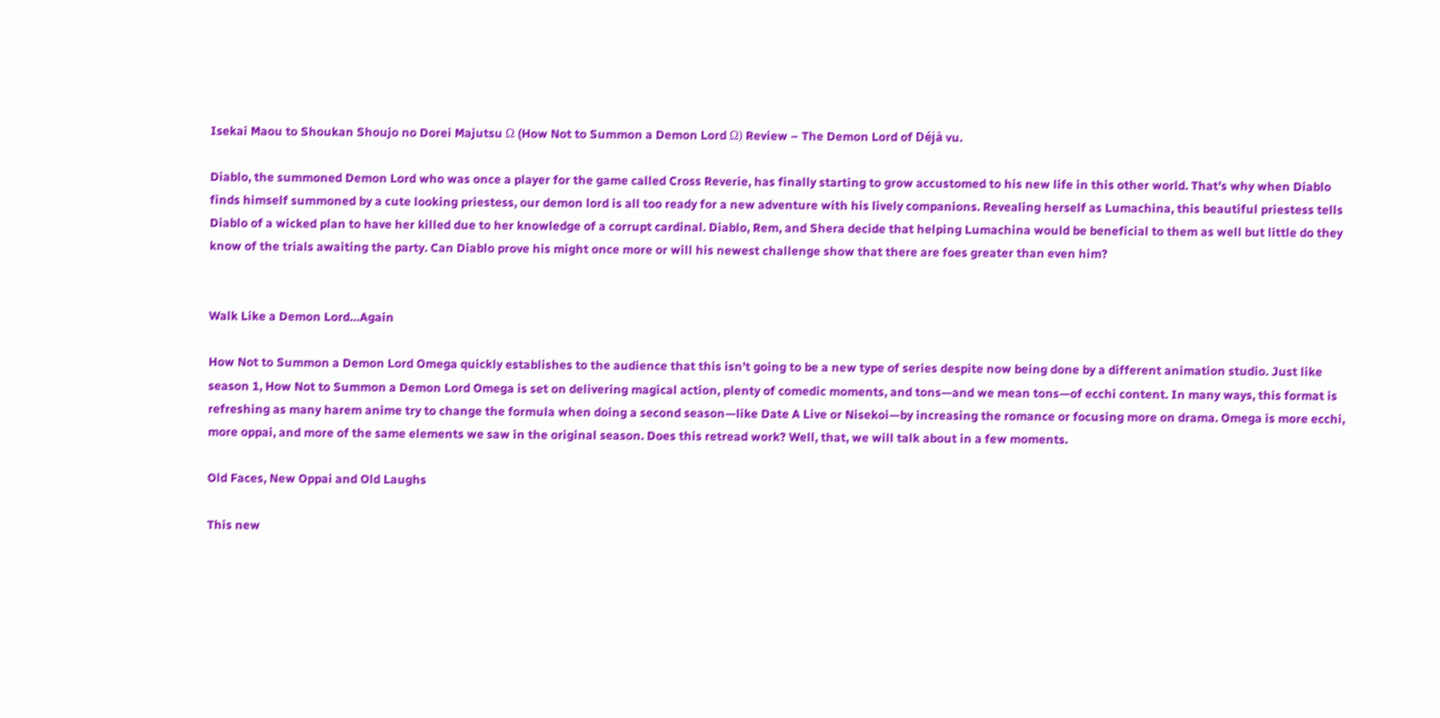Isekai Maou to Shoukan Shoujo no Dorei Majutsu Ω (How Not to Summon a Demon Lord Ω) Review – The Demon Lord of Déjà vu.

Diablo, the summoned Demon Lord who was once a player for the game called Cross Reverie, has finally starting to grow accustomed to his new life in this other world. That’s why when Diablo finds himself summoned by a cute looking priestess, our demon lord is all too ready for a new adventure with his lively companions. Revealing herself as Lumachina, this beautiful priestess tells Diablo of a wicked plan to have her killed due to her knowledge of a corrupt cardinal. Diablo, Rem, and Shera decide that helping Lumachina would be beneficial to them as well but little do they know of the trials awaiting the party. Can Diablo prove his might once more or will his newest challenge show that there are foes greater than even him?


Walk Like a Demon Lord…Again

How Not to Summon a Demon Lord Omega quickly establishes to the audience that this isn’t going to be a new type of series despite now being done by a different animation studio. Just like season 1, How Not to Summon a Demon Lord Omega is set on delivering magical action, plenty of comedic moments, and tons—and we mean tons—of ecchi content. In many ways, this format is refreshing as many harem anime try to change the formula when doing a second season—like Date A Live or Nisekoi—by increasing the romance or focusing more on drama. Omega is more ecchi, more oppai, and more of the same elements we saw in the original season. Does this retread work? Well, that, we will talk about in a few moments.

Old Faces, New Oppai and Old Laughs

This new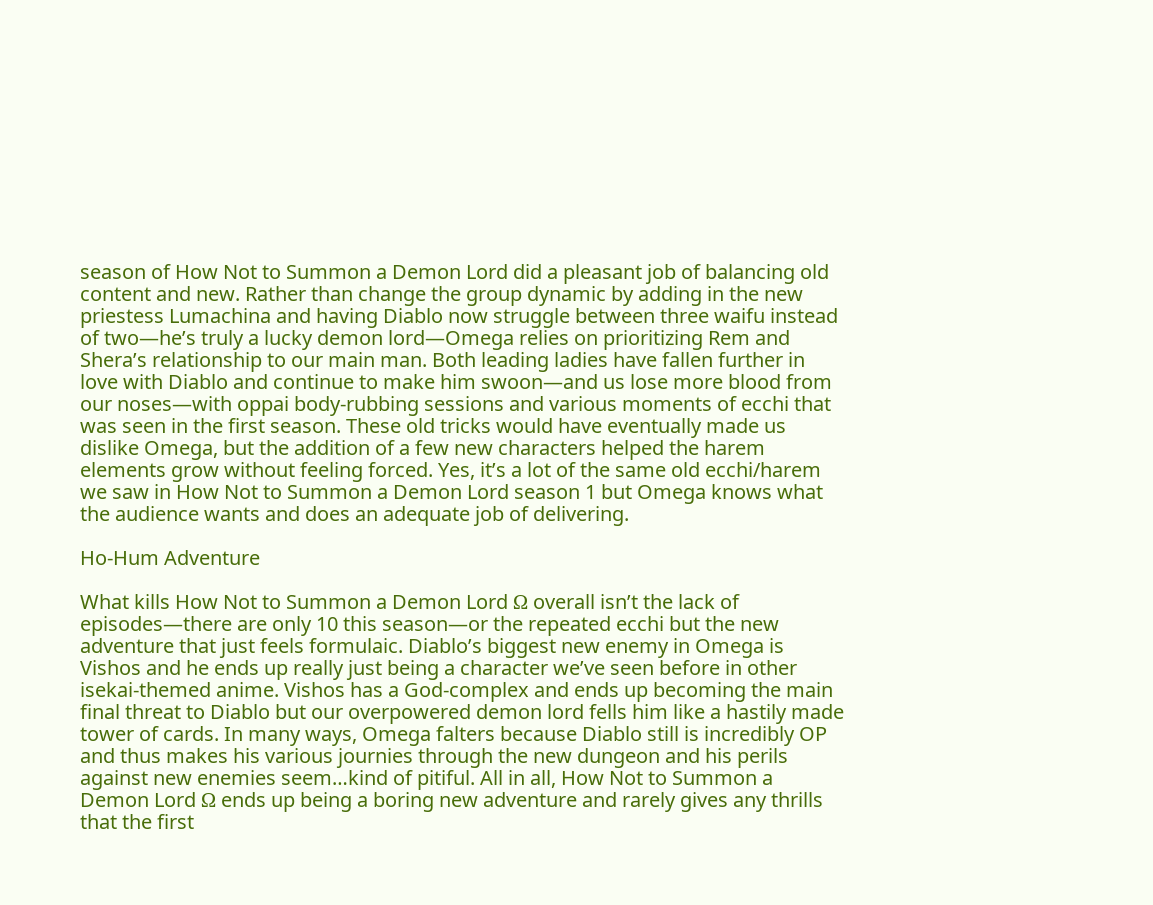season of How Not to Summon a Demon Lord did a pleasant job of balancing old content and new. Rather than change the group dynamic by adding in the new priestess Lumachina and having Diablo now struggle between three waifu instead of two—he’s truly a lucky demon lord—Omega relies on prioritizing Rem and Shera’s relationship to our main man. Both leading ladies have fallen further in love with Diablo and continue to make him swoon—and us lose more blood from our noses—with oppai body-rubbing sessions and various moments of ecchi that was seen in the first season. These old tricks would have eventually made us dislike Omega, but the addition of a few new characters helped the harem elements grow without feeling forced. Yes, it’s a lot of the same old ecchi/harem we saw in How Not to Summon a Demon Lord season 1 but Omega knows what the audience wants and does an adequate job of delivering.

Ho-Hum Adventure

What kills How Not to Summon a Demon Lord Ω overall isn’t the lack of episodes—there are only 10 this season—or the repeated ecchi but the new adventure that just feels formulaic. Diablo’s biggest new enemy in Omega is Vishos and he ends up really just being a character we’ve seen before in other isekai-themed anime. Vishos has a God-complex and ends up becoming the main final threat to Diablo but our overpowered demon lord fells him like a hastily made tower of cards. In many ways, Omega falters because Diablo still is incredibly OP and thus makes his various journies through the new dungeon and his perils against new enemies seem…kind of pitiful. All in all, How Not to Summon a Demon Lord Ω ends up being a boring new adventure and rarely gives any thrills that the first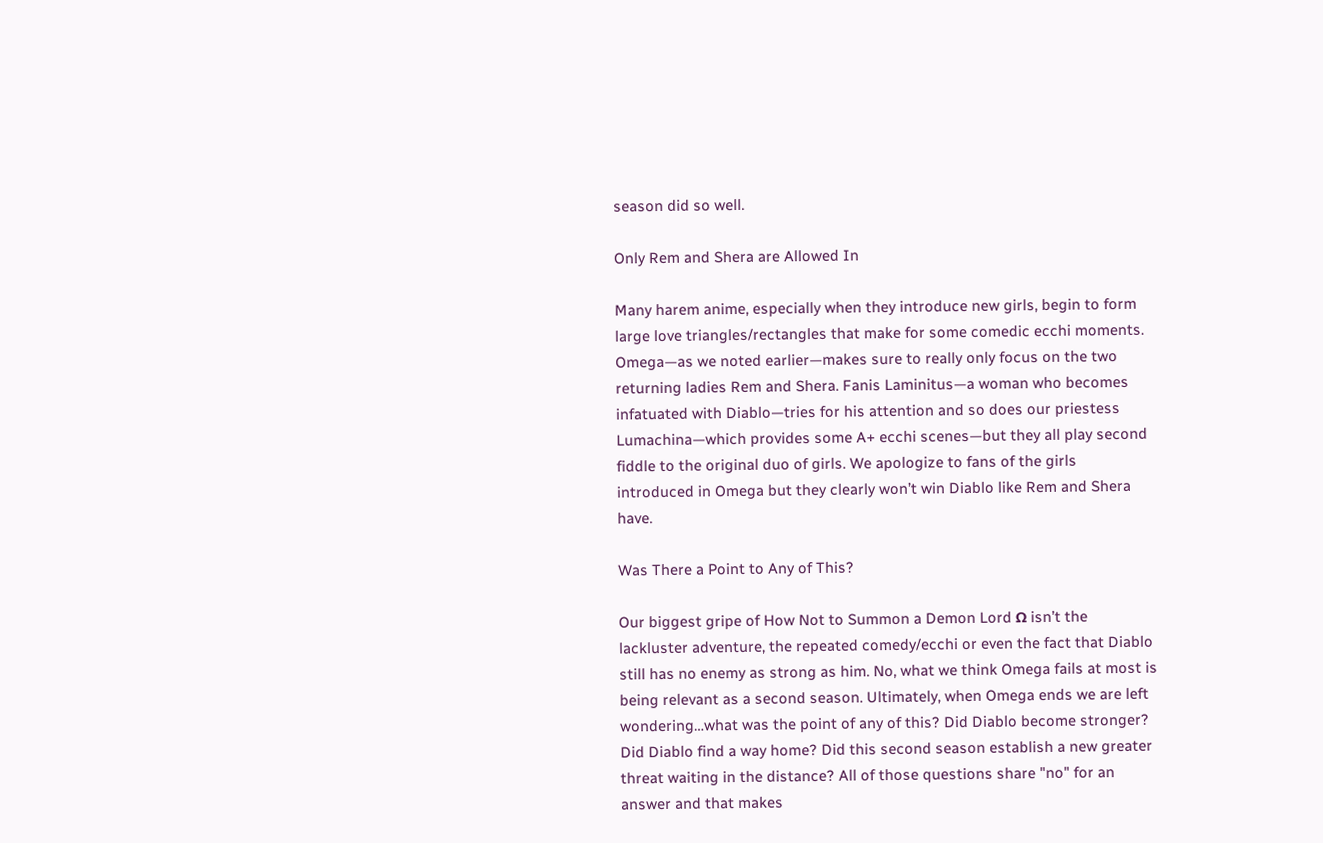season did so well.

Only Rem and Shera are Allowed In

Many harem anime, especially when they introduce new girls, begin to form large love triangles/rectangles that make for some comedic ecchi moments. Omega—as we noted earlier—makes sure to really only focus on the two returning ladies Rem and Shera. Fanis Laminitus—a woman who becomes infatuated with Diablo—tries for his attention and so does our priestess Lumachina—which provides some A+ ecchi scenes—but they all play second fiddle to the original duo of girls. We apologize to fans of the girls introduced in Omega but they clearly won’t win Diablo like Rem and Shera have.

Was There a Point to Any of This?

Our biggest gripe of How Not to Summon a Demon Lord Ω isn’t the lackluster adventure, the repeated comedy/ecchi or even the fact that Diablo still has no enemy as strong as him. No, what we think Omega fails at most is being relevant as a second season. Ultimately, when Omega ends we are left wondering…what was the point of any of this? Did Diablo become stronger? Did Diablo find a way home? Did this second season establish a new greater threat waiting in the distance? All of those questions share "no" for an answer and that makes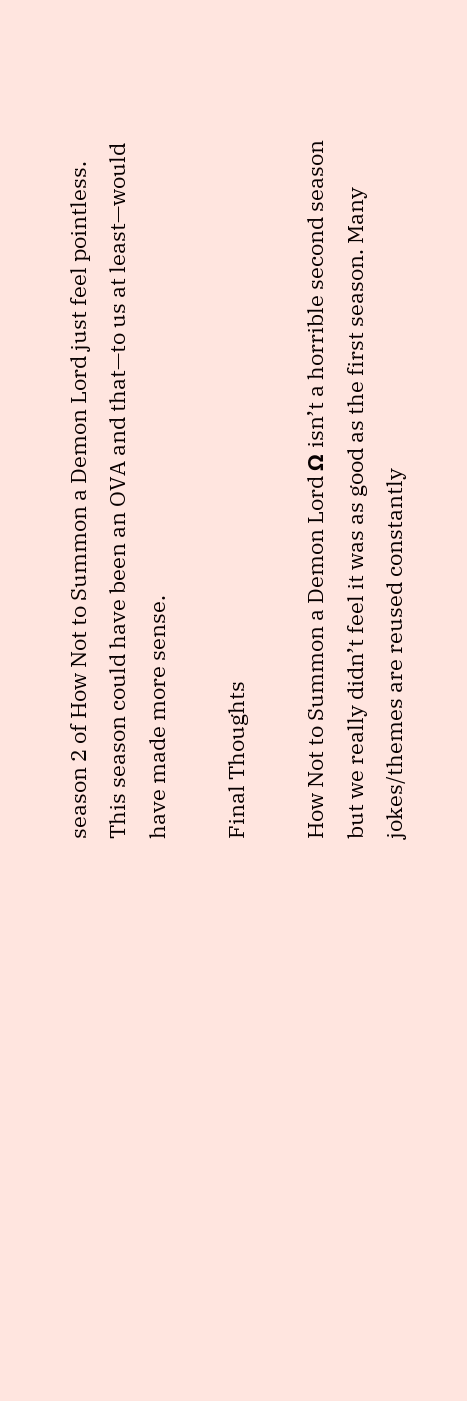season 2 of How Not to Summon a Demon Lord just feel pointless. This season could have been an OVA and that—to us at least—would have made more sense.

Final Thoughts

How Not to Summon a Demon Lord Ω isn’t a horrible second season but we really didn’t feel it was as good as the first season. Many jokes/themes are reused constantly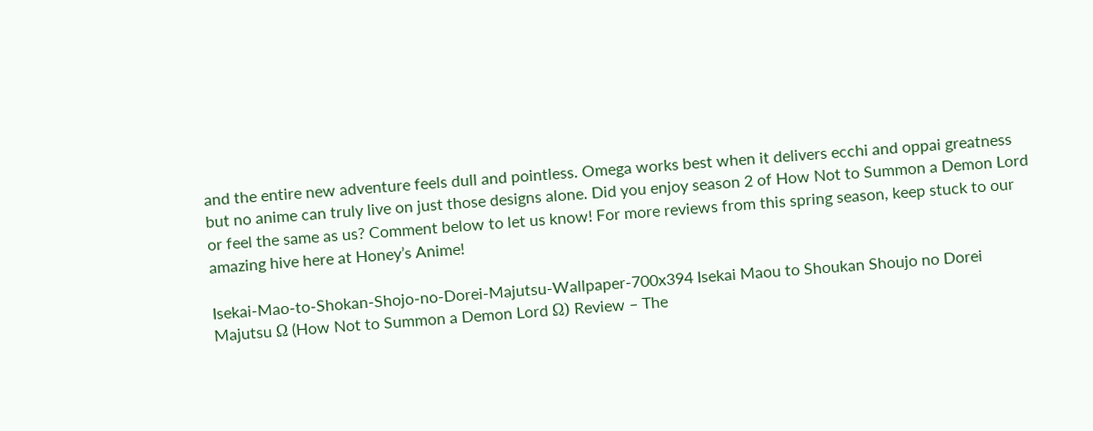and the entire new adventure feels dull and pointless. Omega works best when it delivers ecchi and oppai greatness but no anime can truly live on just those designs alone. Did you enjoy season 2 of How Not to Summon a Demon Lord or feel the same as us? Comment below to let us know! For more reviews from this spring season, keep stuck to our amazing hive here at Honey’s Anime!

Isekai-Mao-to-Shokan-Shojo-no-Dorei-Majutsu-Wallpaper-700x394 Isekai Maou to Shoukan Shoujo no Dorei Majutsu Ω (How Not to Summon a Demon Lord Ω) Review – The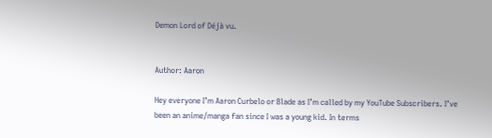Demon Lord of Déjà vu.


Author: Aaron

Hey everyone I’m Aaron Curbelo or Blade as I’m called by my YouTube Subscribers. I’ve been an anime/manga fan since I was a young kid. In terms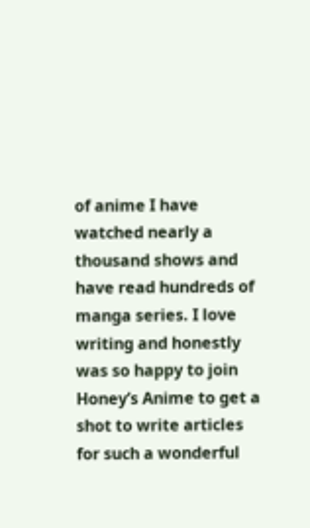of anime I have watched nearly a thousand shows and have read hundreds of manga series. I love writing and honestly was so happy to join Honey’s Anime to get a shot to write articles for such a wonderful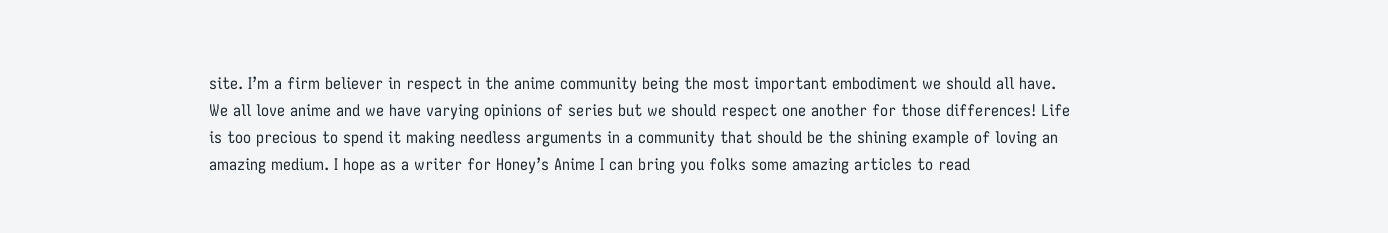site. I’m a firm believer in respect in the anime community being the most important embodiment we should all have. We all love anime and we have varying opinions of series but we should respect one another for those differences! Life is too precious to spend it making needless arguments in a community that should be the shining example of loving an amazing medium. I hope as a writer for Honey’s Anime I can bring you folks some amazing articles to read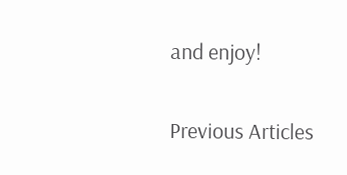and enjoy!

Previous Articles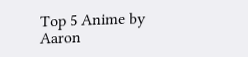Top 5 Anime by Aaron